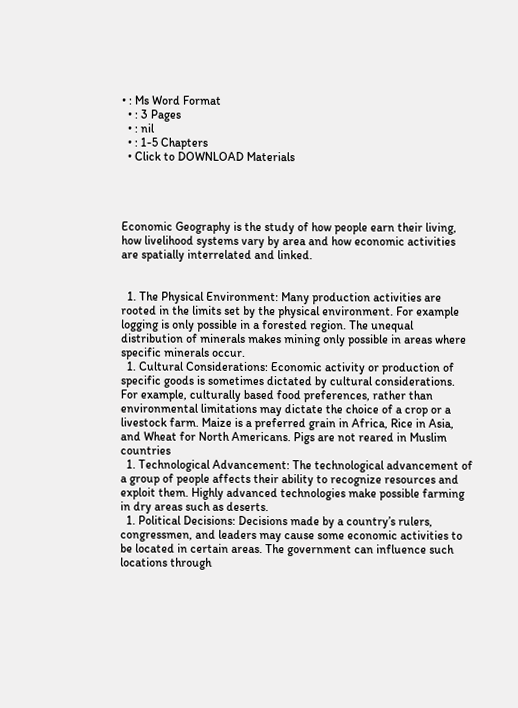• : Ms Word Format
  • : 3 Pages
  • : nil
  • : 1-5 Chapters
  • Click to DOWNLOAD Materials




Economic Geography is the study of how people earn their living, how livelihood systems vary by area and how economic activities are spatially interrelated and linked.


  1. The Physical Environment: Many production activities are rooted in the limits set by the physical environment. For example logging is only possible in a forested region. The unequal distribution of minerals makes mining only possible in areas where specific minerals occur.
  1. Cultural Considerations: Economic activity or production of specific goods is sometimes dictated by cultural considerations. For example, culturally based food preferences, rather than environmental limitations may dictate the choice of a crop or a livestock farm. Maize is a preferred grain in Africa, Rice in Asia, and Wheat for North Americans. Pigs are not reared in Muslim countries
  1. Technological Advancement: The technological advancement of a group of people affects their ability to recognize resources and exploit them. Highly advanced technologies make possible farming in dry areas such as deserts.
  1. Political Decisions: Decisions made by a country’s rulers, congressmen, and leaders may cause some economic activities to be located in certain areas. The government can influence such locations through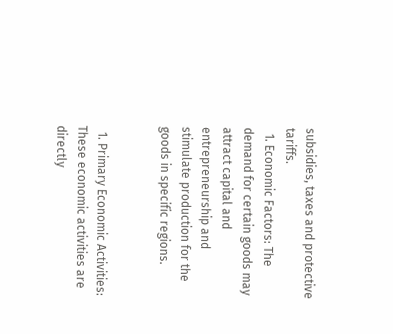subsidies, taxes and protective tariffs.
  1. Economic Factors: The demand for certain goods may attract capital and entrepreneurship and stimulate production for the goods in specific regions.


  1. Primary Economic Activities: These economic activities are directly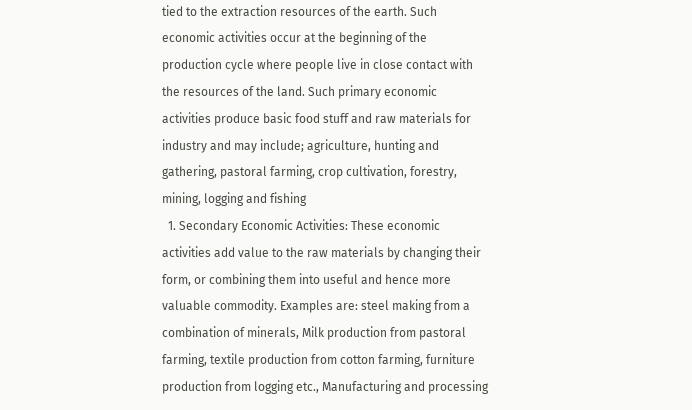tied to the extraction resources of the earth. Such economic activities occur at the beginning of the production cycle where people live in close contact with the resources of the land. Such primary economic activities produce basic food stuff and raw materials for industry and may include; agriculture, hunting and gathering, pastoral farming, crop cultivation, forestry, mining, logging and fishing
  1. Secondary Economic Activities: These economic activities add value to the raw materials by changing their form, or combining them into useful and hence more valuable commodity. Examples are: steel making from a combination of minerals, Milk production from pastoral farming, textile production from cotton farming, furniture production from logging etc., Manufacturing and processing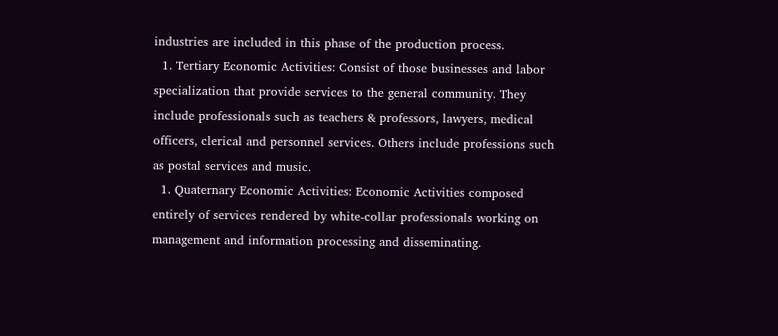industries are included in this phase of the production process.
  1. Tertiary Economic Activities: Consist of those businesses and labor specialization that provide services to the general community. They include professionals such as teachers & professors, lawyers, medical officers, clerical and personnel services. Others include professions such as postal services and music.
  1. Quaternary Economic Activities: Economic Activities composed entirely of services rendered by white-collar professionals working on management and information processing and disseminating.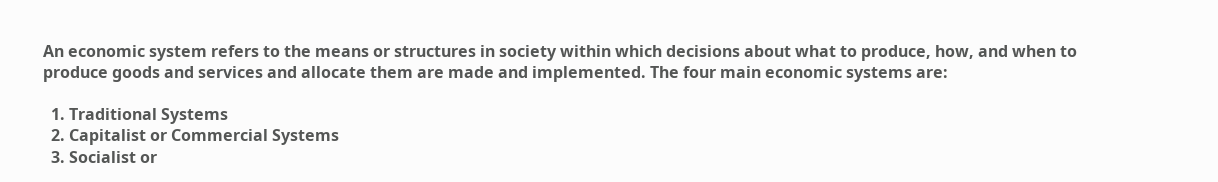An economic system refers to the means or structures in society within which decisions about what to produce, how, and when to produce goods and services and allocate them are made and implemented. The four main economic systems are:

  1. Traditional Systems
  2. Capitalist or Commercial Systems
  3. Socialist or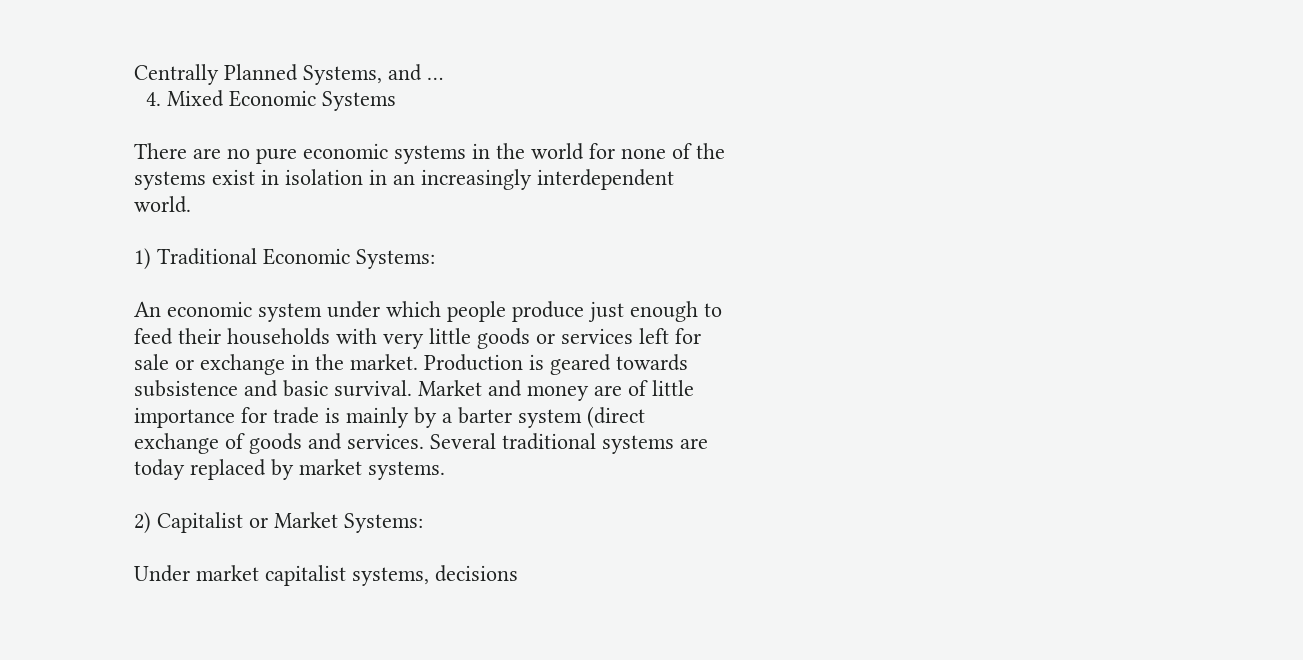Centrally Planned Systems, and …
  4. Mixed Economic Systems

There are no pure economic systems in the world for none of the systems exist in isolation in an increasingly interdependent world.

1) Traditional Economic Systems:

An economic system under which people produce just enough to feed their households with very little goods or services left for sale or exchange in the market. Production is geared towards subsistence and basic survival. Market and money are of little importance for trade is mainly by a barter system (direct exchange of goods and services. Several traditional systems are today replaced by market systems.

2) Capitalist or Market Systems:

Under market capitalist systems, decisions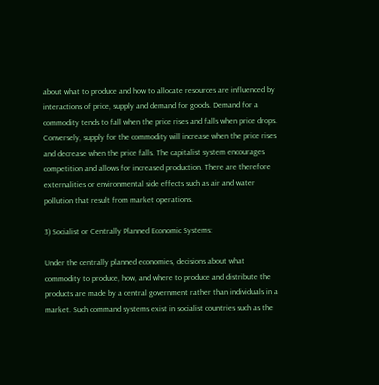about what to produce and how to allocate resources are influenced by interactions of price, supply and demand for goods. Demand for a commodity tends to fall when the price rises and falls when price drops. Conversely, supply for the commodity will increase when the price rises and decrease when the price falls. The capitalist system encourages competition and allows for increased production. There are therefore externalities or environmental side effects such as air and water pollution that result from market operations.

3) Socialist or Centrally Planned Economic Systems:

Under the centrally planned economies, decisions about what commodity to produce, how, and where to produce and distribute the products are made by a central government rather than individuals in a market. Such command systems exist in socialist countries such as the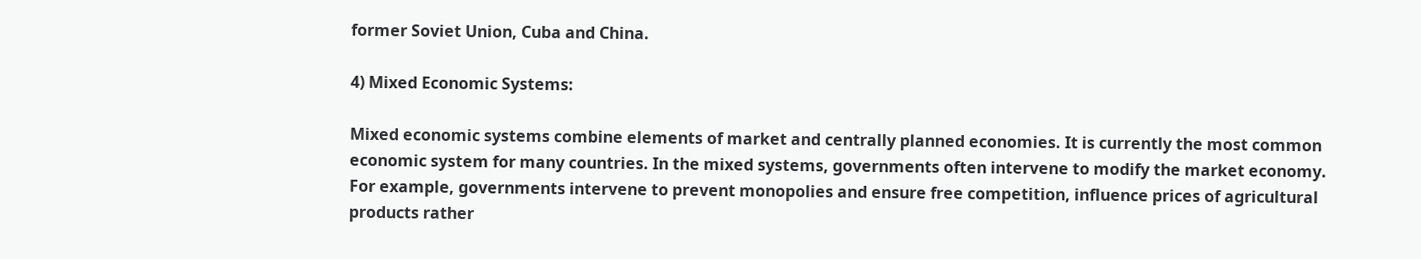former Soviet Union, Cuba and China.

4) Mixed Economic Systems:

Mixed economic systems combine elements of market and centrally planned economies. It is currently the most common economic system for many countries. In the mixed systems, governments often intervene to modify the market economy. For example, governments intervene to prevent monopolies and ensure free competition, influence prices of agricultural products rather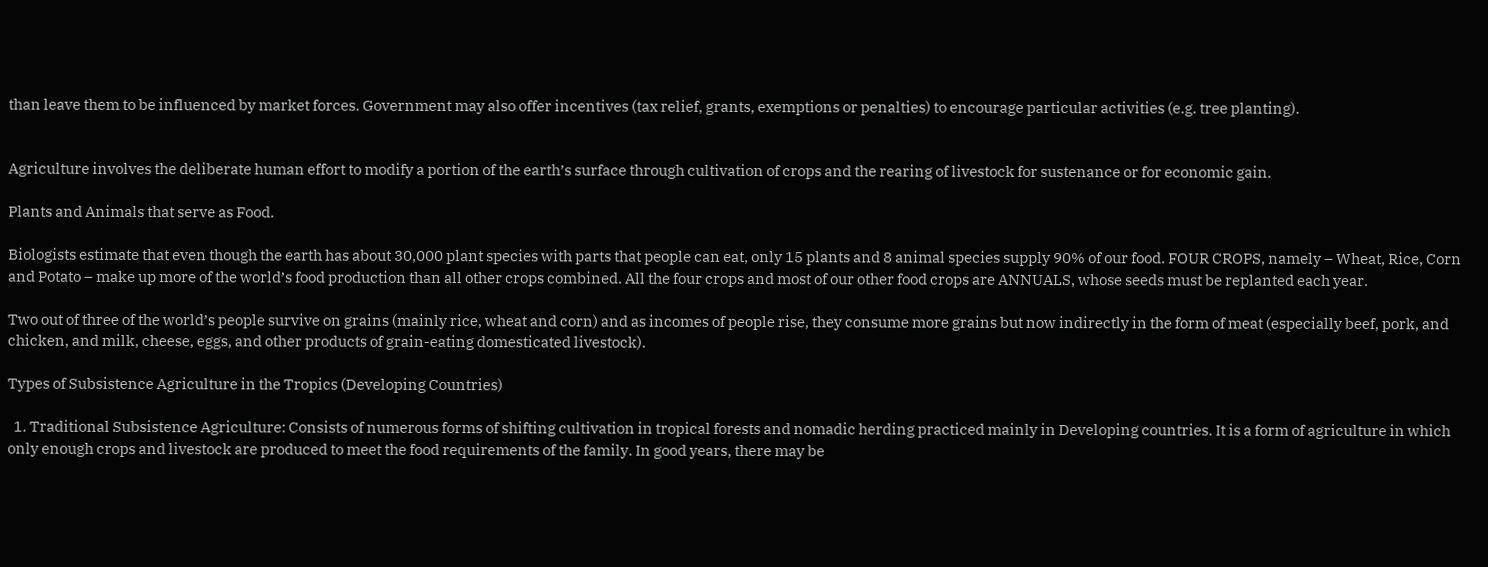than leave them to be influenced by market forces. Government may also offer incentives (tax relief, grants, exemptions or penalties) to encourage particular activities (e.g. tree planting).


Agriculture involves the deliberate human effort to modify a portion of the earth’s surface through cultivation of crops and the rearing of livestock for sustenance or for economic gain.

Plants and Animals that serve as Food.

Biologists estimate that even though the earth has about 30,000 plant species with parts that people can eat, only 15 plants and 8 animal species supply 90% of our food. FOUR CROPS, namely – Wheat, Rice, Corn and Potato – make up more of the world’s food production than all other crops combined. All the four crops and most of our other food crops are ANNUALS, whose seeds must be replanted each year.

Two out of three of the world’s people survive on grains (mainly rice, wheat and corn) and as incomes of people rise, they consume more grains but now indirectly in the form of meat (especially beef, pork, and chicken, and milk, cheese, eggs, and other products of grain-eating domesticated livestock).

Types of Subsistence Agriculture in the Tropics (Developing Countries)

  1. Traditional Subsistence Agriculture: Consists of numerous forms of shifting cultivation in tropical forests and nomadic herding practiced mainly in Developing countries. It is a form of agriculture in which only enough crops and livestock are produced to meet the food requirements of the family. In good years, there may be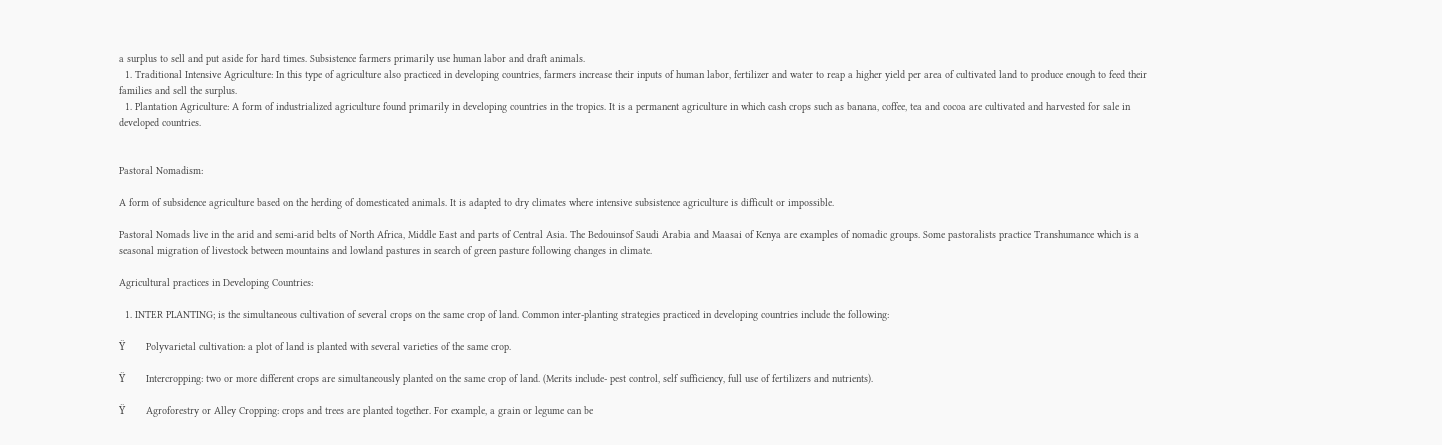a surplus to sell and put aside for hard times. Subsistence farmers primarily use human labor and draft animals.
  1. Traditional Intensive Agriculture: In this type of agriculture also practiced in developing countries, farmers increase their inputs of human labor, fertilizer and water to reap a higher yield per area of cultivated land to produce enough to feed their families and sell the surplus.
  1. Plantation Agriculture: A form of industrialized agriculture found primarily in developing countries in the tropics. It is a permanent agriculture in which cash crops such as banana, coffee, tea and cocoa are cultivated and harvested for sale in developed countries.


Pastoral Nomadism:

A form of subsidence agriculture based on the herding of domesticated animals. It is adapted to dry climates where intensive subsistence agriculture is difficult or impossible.

Pastoral Nomads live in the arid and semi-arid belts of North Africa, Middle East and parts of Central Asia. The Bedouinsof Saudi Arabia and Maasai of Kenya are examples of nomadic groups. Some pastoralists practice Transhumance which is a seasonal migration of livestock between mountains and lowland pastures in search of green pasture following changes in climate.

Agricultural practices in Developing Countries:

  1. INTER PLANTING; is the simultaneous cultivation of several crops on the same crop of land. Common inter-planting strategies practiced in developing countries include the following:

Ÿ       Polyvarietal cultivation: a plot of land is planted with several varieties of the same crop.

Ÿ       Intercropping: two or more different crops are simultaneously planted on the same crop of land. (Merits include- pest control, self sufficiency, full use of fertilizers and nutrients).

Ÿ       Agroforestry or Alley Cropping: crops and trees are planted together. For example, a grain or legume can be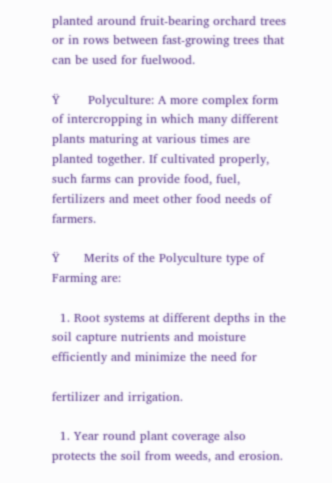planted around fruit-bearing orchard trees or in rows between fast-growing trees that can be used for fuelwood.

Ÿ       Polyculture: A more complex form of intercropping in which many different plants maturing at various times are planted together. If cultivated properly, such farms can provide food, fuel, fertilizers and meet other food needs of farmers.

Ÿ      Merits of the Polyculture type of Farming are:

  1. Root systems at different depths in the soil capture nutrients and moisture efficiently and minimize the need for

fertilizer and irrigation.

  1. Year round plant coverage also protects the soil from weeds, and erosion.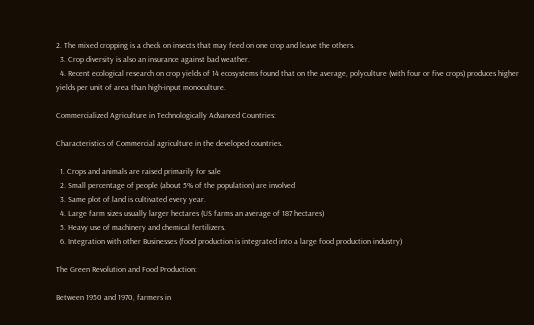2. The mixed cropping is a check on insects that may feed on one crop and leave the others.
  3. Crop diversity is also an insurance against bad weather.
  4. Recent ecological research on crop yields of 14 ecosystems found that on the average, polyculture (with four or five crops) produces higher yields per unit of area than high-input monoculture.

Commercialized Agriculture in Technologically Advanced Countries:

Characteristics of Commercial agriculture in the developed countries.

  1. Crops and animals are raised primarily for sale
  2. Small percentage of people (about 5% of the population) are involved
  3. Same plot of land is cultivated every year.
  4. Large farm sizes usually larger hectares (US farms an average of 187 hectares)
  5. Heavy use of machinery and chemical fertilizers.
  6. Integration with other Businesses (food production is integrated into a large food production industry)

The Green Revolution and Food Production:

Between 1950 and 1970, farmers in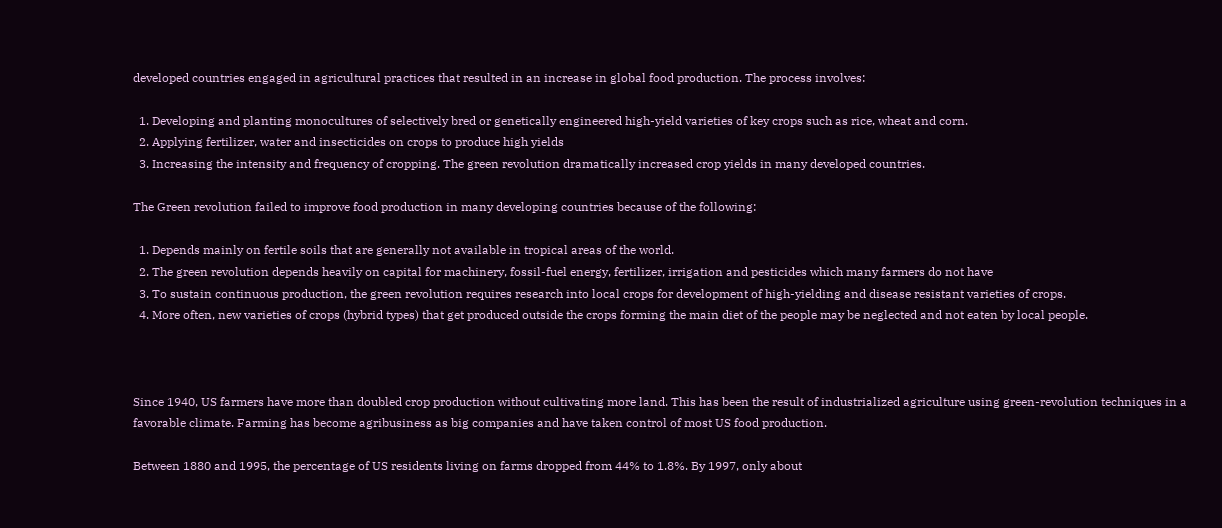developed countries engaged in agricultural practices that resulted in an increase in global food production. The process involves:

  1. Developing and planting monocultures of selectively bred or genetically engineered high-yield varieties of key crops such as rice, wheat and corn.
  2. Applying fertilizer, water and insecticides on crops to produce high yields
  3. Increasing the intensity and frequency of cropping. The green revolution dramatically increased crop yields in many developed countries.

The Green revolution failed to improve food production in many developing countries because of the following:

  1. Depends mainly on fertile soils that are generally not available in tropical areas of the world.
  2. The green revolution depends heavily on capital for machinery, fossil-fuel energy, fertilizer, irrigation and pesticides which many farmers do not have
  3. To sustain continuous production, the green revolution requires research into local crops for development of high-yielding and disease resistant varieties of crops.
  4. More often, new varieties of crops (hybrid types) that get produced outside the crops forming the main diet of the people may be neglected and not eaten by local people.



Since 1940, US farmers have more than doubled crop production without cultivating more land. This has been the result of industrialized agriculture using green-revolution techniques in a favorable climate. Farming has become agribusiness as big companies and have taken control of most US food production.

Between 1880 and 1995, the percentage of US residents living on farms dropped from 44% to 1.8%. By 1997, only about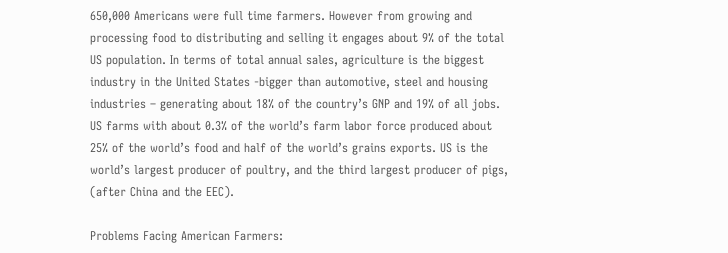650,000 Americans were full time farmers. However from growing and processing food to distributing and selling it engages about 9% of the total US population. In terms of total annual sales, agriculture is the biggest industry in the United States -bigger than automotive, steel and housing industries – generating about 18% of the country’s GNP and 19% of all jobs. US farms with about 0.3% of the world’s farm labor force produced about 25% of the world’s food and half of the world’s grains exports. US is the world’s largest producer of poultry, and the third largest producer of pigs, (after China and the EEC).

Problems Facing American Farmers: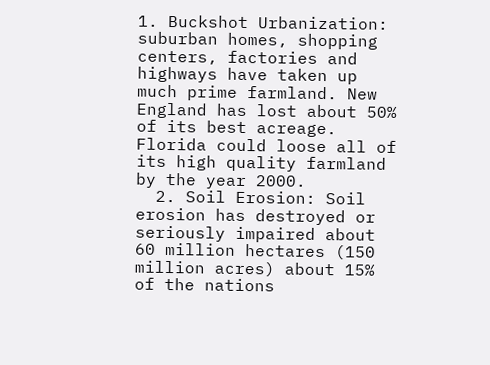1. Buckshot Urbanization: suburban homes, shopping centers, factories and highways have taken up much prime farmland. New England has lost about 50% of its best acreage. Florida could loose all of its high quality farmland by the year 2000.
  2. Soil Erosion: Soil erosion has destroyed or seriously impaired about 60 million hectares (150 million acres) about 15% of the nations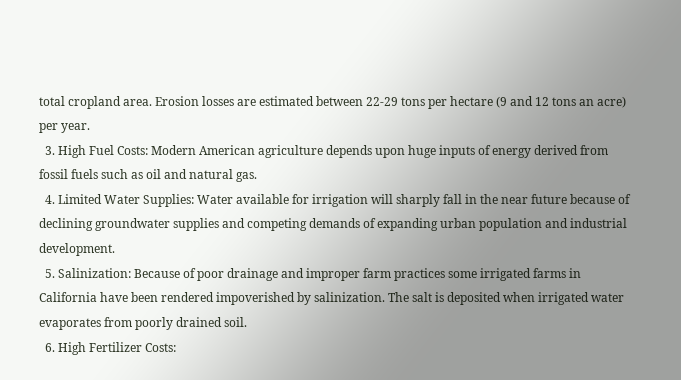total cropland area. Erosion losses are estimated between 22-29 tons per hectare (9 and 12 tons an acre) per year.
  3. High Fuel Costs: Modern American agriculture depends upon huge inputs of energy derived from fossil fuels such as oil and natural gas.
  4. Limited Water Supplies: Water available for irrigation will sharply fall in the near future because of declining groundwater supplies and competing demands of expanding urban population and industrial development.
  5. Salinization: Because of poor drainage and improper farm practices some irrigated farms in California have been rendered impoverished by salinization. The salt is deposited when irrigated water evaporates from poorly drained soil.
  6. High Fertilizer Costs: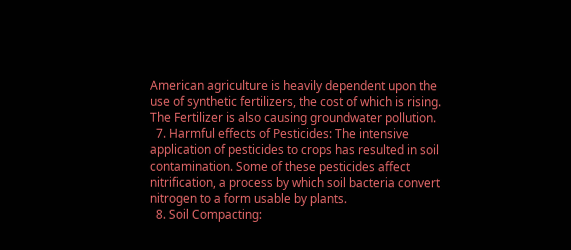American agriculture is heavily dependent upon the use of synthetic fertilizers, the cost of which is rising. The Fertilizer is also causing groundwater pollution.
  7. Harmful effects of Pesticides: The intensive application of pesticides to crops has resulted in soil contamination. Some of these pesticides affect nitrification, a process by which soil bacteria convert nitrogen to a form usable by plants.
  8. Soil Compacting: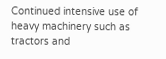Continued intensive use of heavy machinery such as tractors and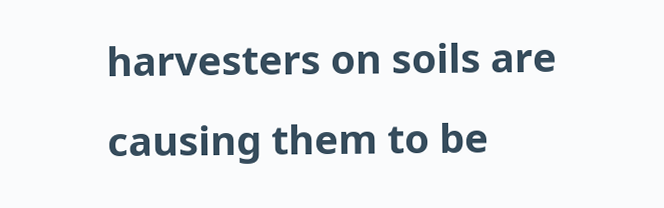harvesters on soils are causing them to be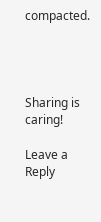compacted.




Sharing is caring!

Leave a Reply